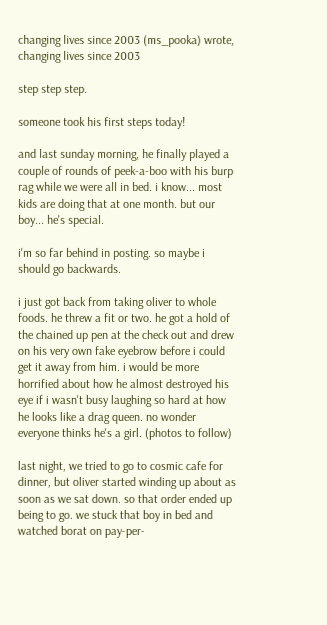changing lives since 2003 (ms_pooka) wrote,
changing lives since 2003

step step step.

someone took his first steps today!

and last sunday morning, he finally played a couple of rounds of peek-a-boo with his burp rag while we were all in bed. i know... most kids are doing that at one month. but our boy... he's special.

i'm so far behind in posting. so maybe i should go backwards.

i just got back from taking oliver to whole foods. he threw a fit or two. he got a hold of the chained up pen at the check out and drew on his very own fake eyebrow before i could get it away from him. i would be more horrified about how he almost destroyed his eye if i wasn't busy laughing so hard at how he looks like a drag queen. no wonder everyone thinks he's a girl. (photos to follow)

last night, we tried to go to cosmic cafe for dinner, but oliver started winding up about as soon as we sat down. so that order ended up being to go. we stuck that boy in bed and watched borat on pay-per-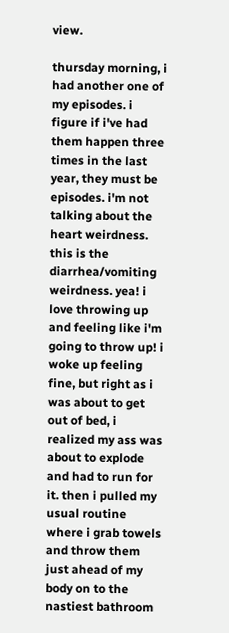view.

thursday morning, i had another one of my episodes. i figure if i've had them happen three times in the last year, they must be episodes. i'm not talking about the heart weirdness. this is the diarrhea/vomiting weirdness. yea! i love throwing up and feeling like i'm going to throw up! i woke up feeling fine, but right as i was about to get out of bed, i realized my ass was about to explode and had to run for it. then i pulled my usual routine where i grab towels and throw them just ahead of my body on to the nastiest bathroom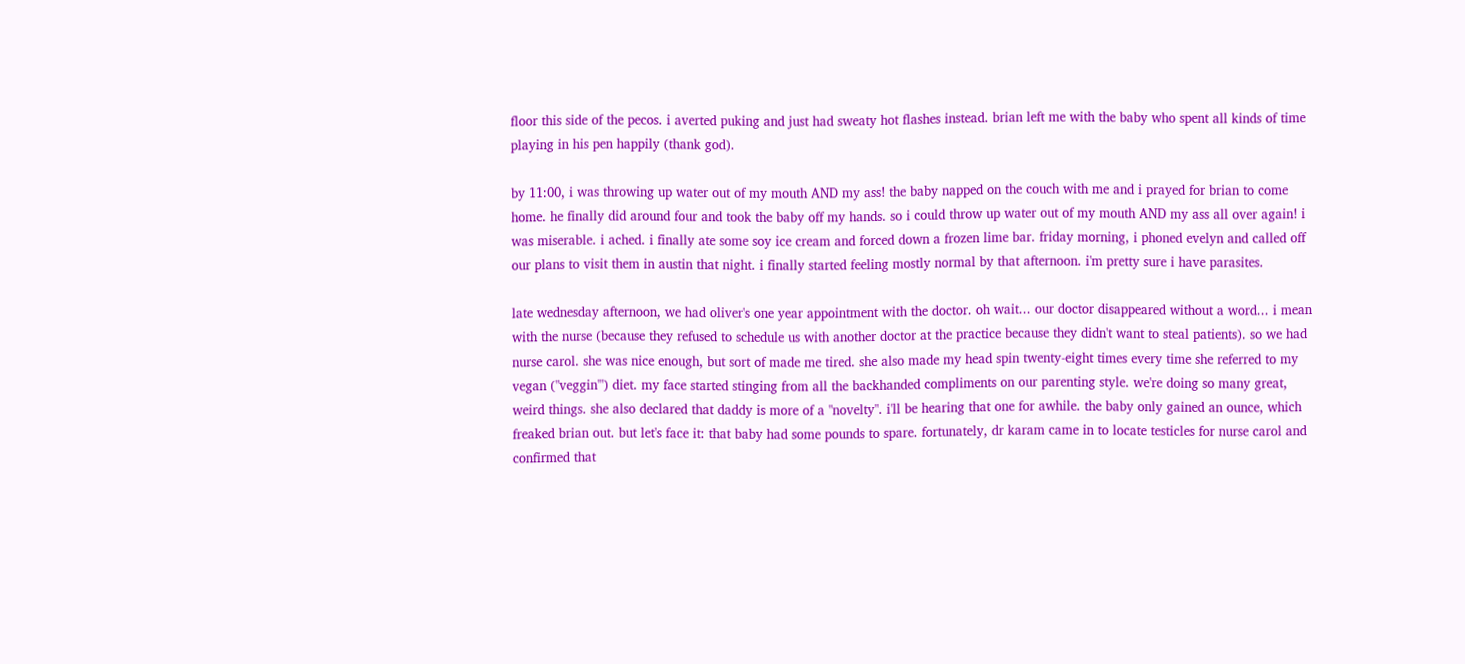floor this side of the pecos. i averted puking and just had sweaty hot flashes instead. brian left me with the baby who spent all kinds of time playing in his pen happily (thank god).

by 11:00, i was throwing up water out of my mouth AND my ass! the baby napped on the couch with me and i prayed for brian to come home. he finally did around four and took the baby off my hands. so i could throw up water out of my mouth AND my ass all over again! i was miserable. i ached. i finally ate some soy ice cream and forced down a frozen lime bar. friday morning, i phoned evelyn and called off our plans to visit them in austin that night. i finally started feeling mostly normal by that afternoon. i'm pretty sure i have parasites.

late wednesday afternoon, we had oliver's one year appointment with the doctor. oh wait... our doctor disappeared without a word... i mean with the nurse (because they refused to schedule us with another doctor at the practice because they didn't want to steal patients). so we had nurse carol. she was nice enough, but sort of made me tired. she also made my head spin twenty-eight times every time she referred to my vegan ("veggin'") diet. my face started stinging from all the backhanded compliments on our parenting style. we're doing so many great, weird things. she also declared that daddy is more of a "novelty". i'll be hearing that one for awhile. the baby only gained an ounce, which freaked brian out. but let's face it: that baby had some pounds to spare. fortunately, dr karam came in to locate testicles for nurse carol and confirmed that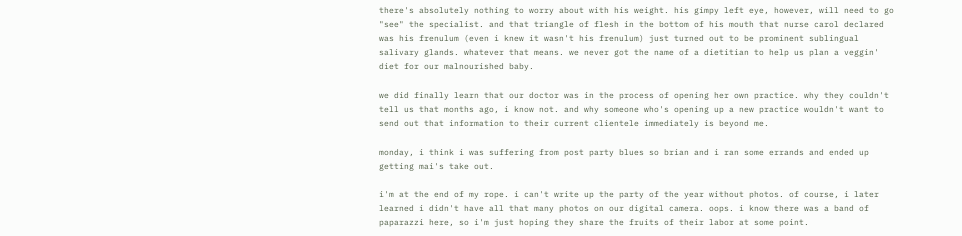there's absolutely nothing to worry about with his weight. his gimpy left eye, however, will need to go "see" the specialist. and that triangle of flesh in the bottom of his mouth that nurse carol declared was his frenulum (even i knew it wasn't his frenulum) just turned out to be prominent sublingual salivary glands. whatever that means. we never got the name of a dietitian to help us plan a veggin' diet for our malnourished baby.

we did finally learn that our doctor was in the process of opening her own practice. why they couldn't tell us that months ago, i know not. and why someone who's opening up a new practice wouldn't want to send out that information to their current clientele immediately is beyond me.

monday, i think i was suffering from post party blues so brian and i ran some errands and ended up getting mai's take out.

i'm at the end of my rope. i can't write up the party of the year without photos. of course, i later learned i didn't have all that many photos on our digital camera. oops. i know there was a band of paparazzi here, so i'm just hoping they share the fruits of their labor at some point.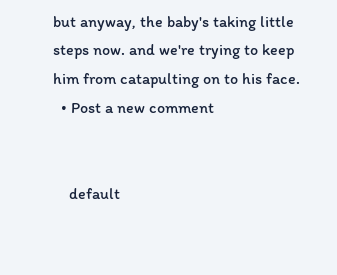but anyway, the baby's taking little steps now. and we're trying to keep him from catapulting on to his face.
  • Post a new comment


    default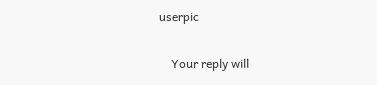userpic

    Your reply will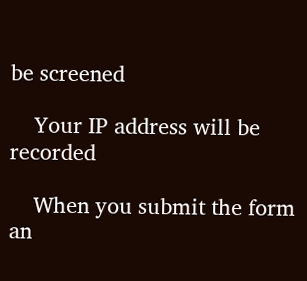be screened

    Your IP address will be recorded

    When you submit the form an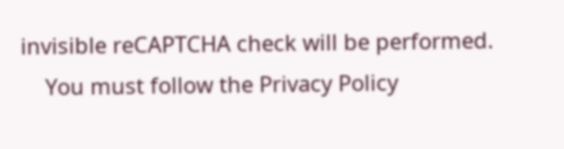invisible reCAPTCHA check will be performed.
    You must follow the Privacy Policy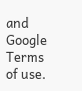and Google Terms of use.